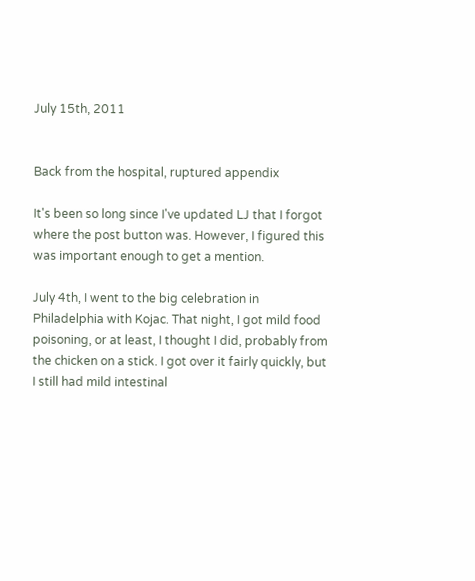July 15th, 2011


Back from the hospital, ruptured appendix

It's been so long since I've updated LJ that I forgot where the post button was. However, I figured this was important enough to get a mention.

July 4th, I went to the big celebration in Philadelphia with Kojac. That night, I got mild food poisoning, or at least, I thought I did, probably from the chicken on a stick. I got over it fairly quickly, but I still had mild intestinal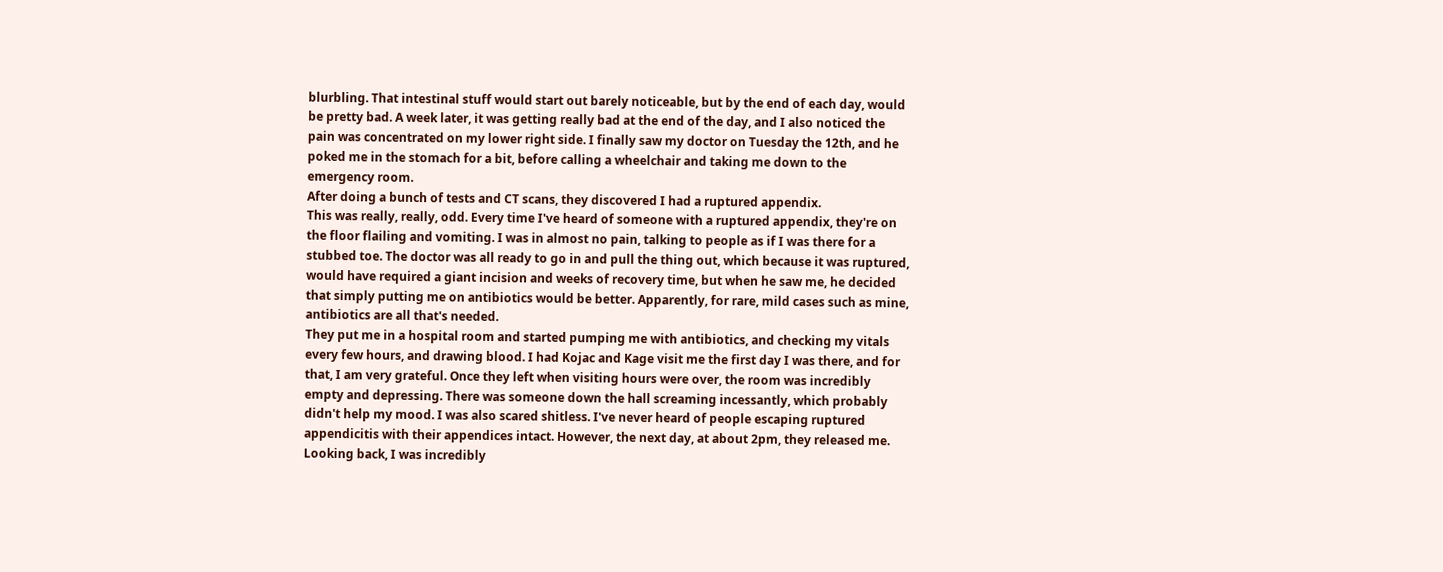blurbling. That intestinal stuff would start out barely noticeable, but by the end of each day, would be pretty bad. A week later, it was getting really bad at the end of the day, and I also noticed the pain was concentrated on my lower right side. I finally saw my doctor on Tuesday the 12th, and he poked me in the stomach for a bit, before calling a wheelchair and taking me down to the emergency room.
After doing a bunch of tests and CT scans, they discovered I had a ruptured appendix.
This was really, really, odd. Every time I've heard of someone with a ruptured appendix, they're on the floor flailing and vomiting. I was in almost no pain, talking to people as if I was there for a stubbed toe. The doctor was all ready to go in and pull the thing out, which because it was ruptured, would have required a giant incision and weeks of recovery time, but when he saw me, he decided that simply putting me on antibiotics would be better. Apparently, for rare, mild cases such as mine, antibiotics are all that's needed.
They put me in a hospital room and started pumping me with antibiotics, and checking my vitals every few hours, and drawing blood. I had Kojac and Kage visit me the first day I was there, and for that, I am very grateful. Once they left when visiting hours were over, the room was incredibly empty and depressing. There was someone down the hall screaming incessantly, which probably didn't help my mood. I was also scared shitless. I've never heard of people escaping ruptured appendicitis with their appendices intact. However, the next day, at about 2pm, they released me.
Looking back, I was incredibly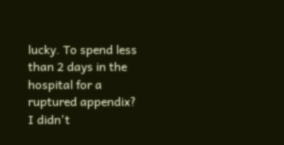lucky. To spend less than 2 days in the hospital for a ruptured appendix? I didn't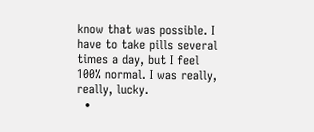know that was possible. I have to take pills several times a day, but I feel 100% normal. I was really, really, lucky.
  •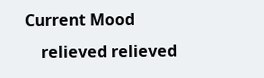Current Mood
    relieved relieved